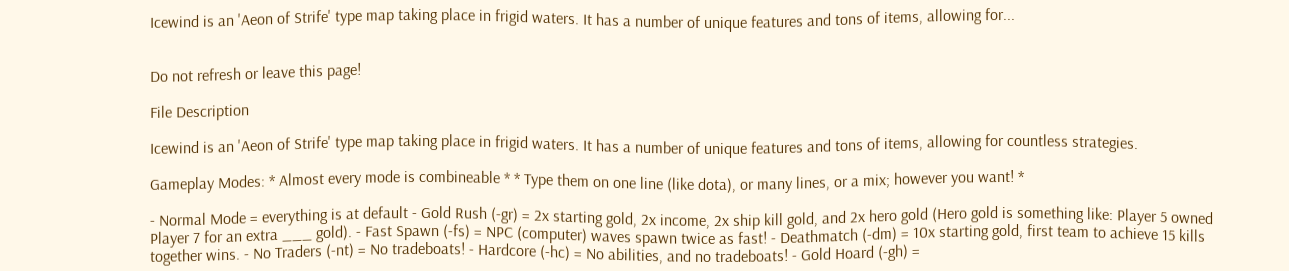Icewind is an 'Aeon of Strife' type map taking place in frigid waters. It has a number of unique features and tons of items, allowing for...


Do not refresh or leave this page!

File Description

Icewind is an 'Aeon of Strife' type map taking place in frigid waters. It has a number of unique features and tons of items, allowing for countless strategies.

Gameplay Modes: * Almost every mode is combineable * * Type them on one line (like dota), or many lines, or a mix; however you want! *

- Normal Mode = everything is at default - Gold Rush (-gr) = 2x starting gold, 2x income, 2x ship kill gold, and 2x hero gold (Hero gold is something like: Player 5 owned Player 7 for an extra ___ gold). - Fast Spawn (-fs) = NPC (computer) waves spawn twice as fast! - Deathmatch (-dm) = 10x starting gold, first team to achieve 15 kills together wins. - No Traders (-nt) = No tradeboats! - Hardcore (-hc) = No abilities, and no tradeboats! - Gold Hoard (-gh) =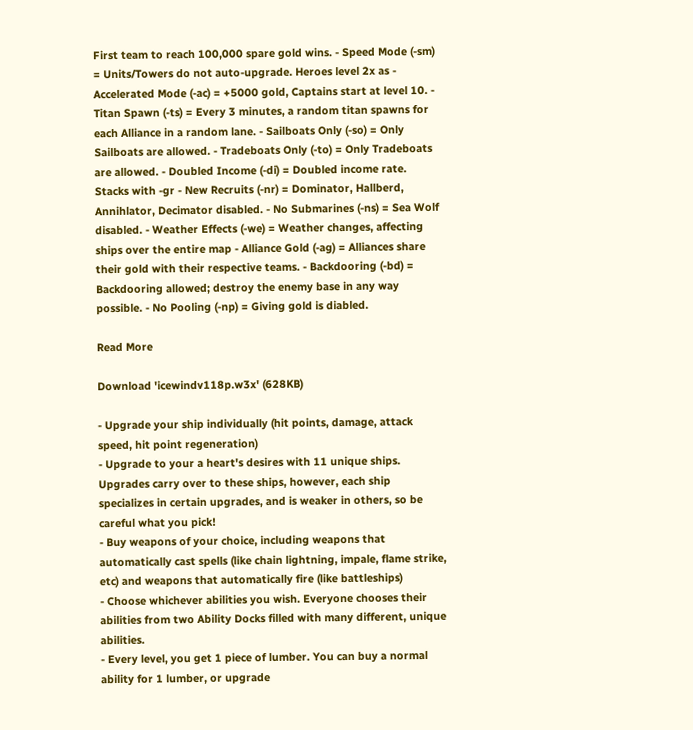First team to reach 100,000 spare gold wins. - Speed Mode (-sm) = Units/Towers do not auto-upgrade. Heroes level 2x as - Accelerated Mode (-ac) = +5000 gold, Captains start at level 10. - Titan Spawn (-ts) = Every 3 minutes, a random titan spawns for each Alliance in a random lane. - Sailboats Only (-so) = Only Sailboats are allowed. - Tradeboats Only (-to) = Only Tradeboats are allowed. - Doubled Income (-di) = Doubled income rate. Stacks with -gr - New Recruits (-nr) = Dominator, Hallberd, Annihlator, Decimator disabled. - No Submarines (-ns) = Sea Wolf disabled. - Weather Effects (-we) = Weather changes, affecting ships over the entire map - Alliance Gold (-ag) = Alliances share their gold with their respective teams. - Backdooring (-bd) = Backdooring allowed; destroy the enemy base in any way possible. - No Pooling (-np) = Giving gold is diabled.

Read More

Download 'icewindv118p.w3x' (628KB)

- Upgrade your ship individually (hit points, damage, attack speed, hit point regeneration)
- Upgrade to your a heart's desires with 11 unique ships. Upgrades carry over to these ships, however, each ship specializes in certain upgrades, and is weaker in others, so be careful what you pick!
- Buy weapons of your choice, including weapons that automatically cast spells (like chain lightning, impale, flame strike, etc) and weapons that automatically fire (like battleships)
- Choose whichever abilities you wish. Everyone chooses their abilities from two Ability Docks filled with many different, unique abilities.
- Every level, you get 1 piece of lumber. You can buy a normal ability for 1 lumber, or upgrade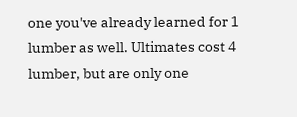one you've already learned for 1 lumber as well. Ultimates cost 4 lumber, but are only one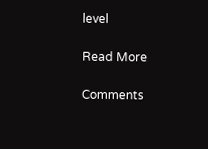level

Read More

Comments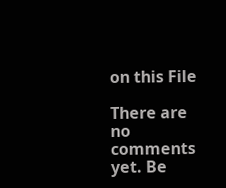on this File

There are no comments yet. Be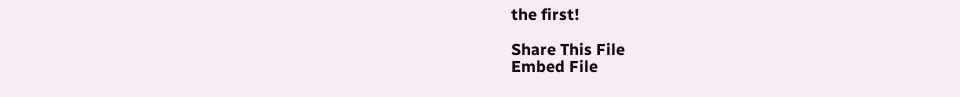the first!

Share This File
Embed File